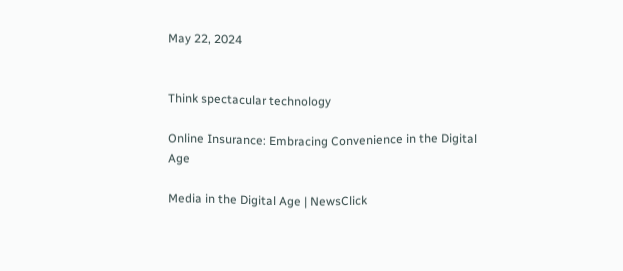May 22, 2024


Think spectacular technology

Online Insurance: Embracing Convenience in the Digital Age

Media in the Digital Age | NewsClick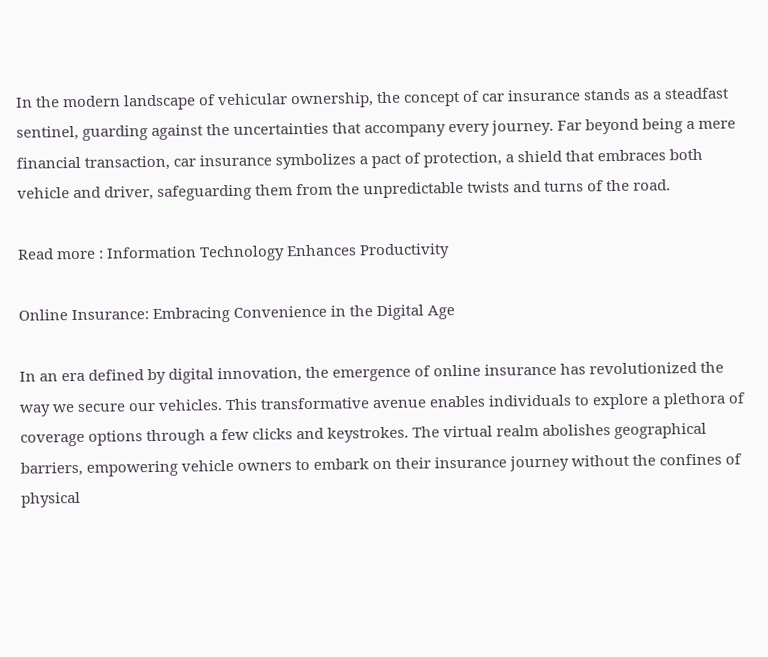In the modern landscape of vehicular ownership, the concept of car insurance stands as a steadfast sentinel, guarding against the uncertainties that accompany every journey. Far beyond being a mere financial transaction, car insurance symbolizes a pact of protection, a shield that embraces both vehicle and driver, safeguarding them from the unpredictable twists and turns of the road.

Read more : Information Technology Enhances Productivity

Online Insurance: Embracing Convenience in the Digital Age

In an era defined by digital innovation, the emergence of online insurance has revolutionized the way we secure our vehicles. This transformative avenue enables individuals to explore a plethora of coverage options through a few clicks and keystrokes. The virtual realm abolishes geographical barriers, empowering vehicle owners to embark on their insurance journey without the confines of physical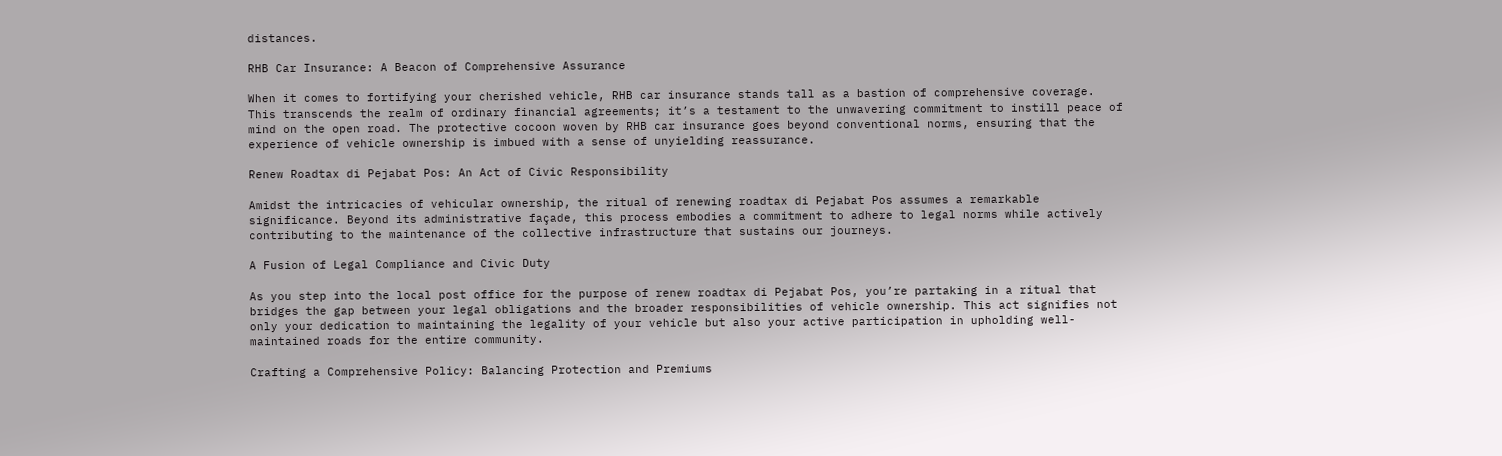distances.

RHB Car Insurance: A Beacon of Comprehensive Assurance

When it comes to fortifying your cherished vehicle, RHB car insurance stands tall as a bastion of comprehensive coverage. This transcends the realm of ordinary financial agreements; it’s a testament to the unwavering commitment to instill peace of mind on the open road. The protective cocoon woven by RHB car insurance goes beyond conventional norms, ensuring that the experience of vehicle ownership is imbued with a sense of unyielding reassurance.

Renew Roadtax di Pejabat Pos: An Act of Civic Responsibility

Amidst the intricacies of vehicular ownership, the ritual of renewing roadtax di Pejabat Pos assumes a remarkable significance. Beyond its administrative façade, this process embodies a commitment to adhere to legal norms while actively contributing to the maintenance of the collective infrastructure that sustains our journeys.

A Fusion of Legal Compliance and Civic Duty

As you step into the local post office for the purpose of renew roadtax di Pejabat Pos, you’re partaking in a ritual that bridges the gap between your legal obligations and the broader responsibilities of vehicle ownership. This act signifies not only your dedication to maintaining the legality of your vehicle but also your active participation in upholding well-maintained roads for the entire community.

Crafting a Comprehensive Policy: Balancing Protection and Premiums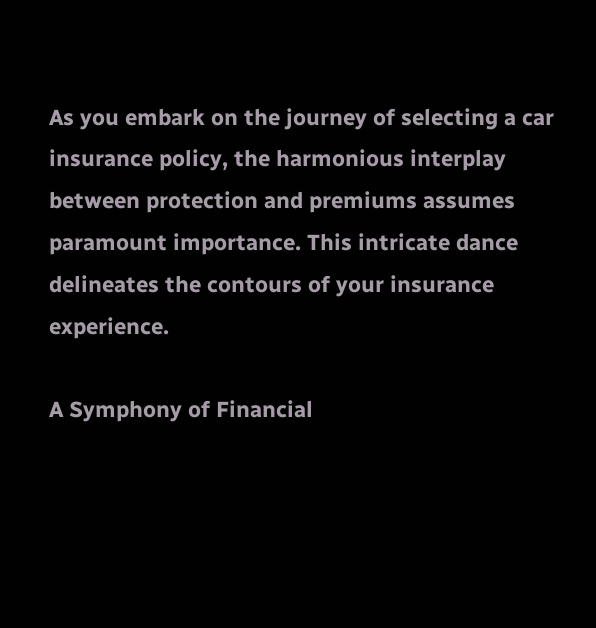As you embark on the journey of selecting a car insurance policy, the harmonious interplay between protection and premiums assumes paramount importance. This intricate dance delineates the contours of your insurance experience.

A Symphony of Financial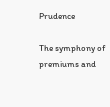Prudence

The symphony of premiums and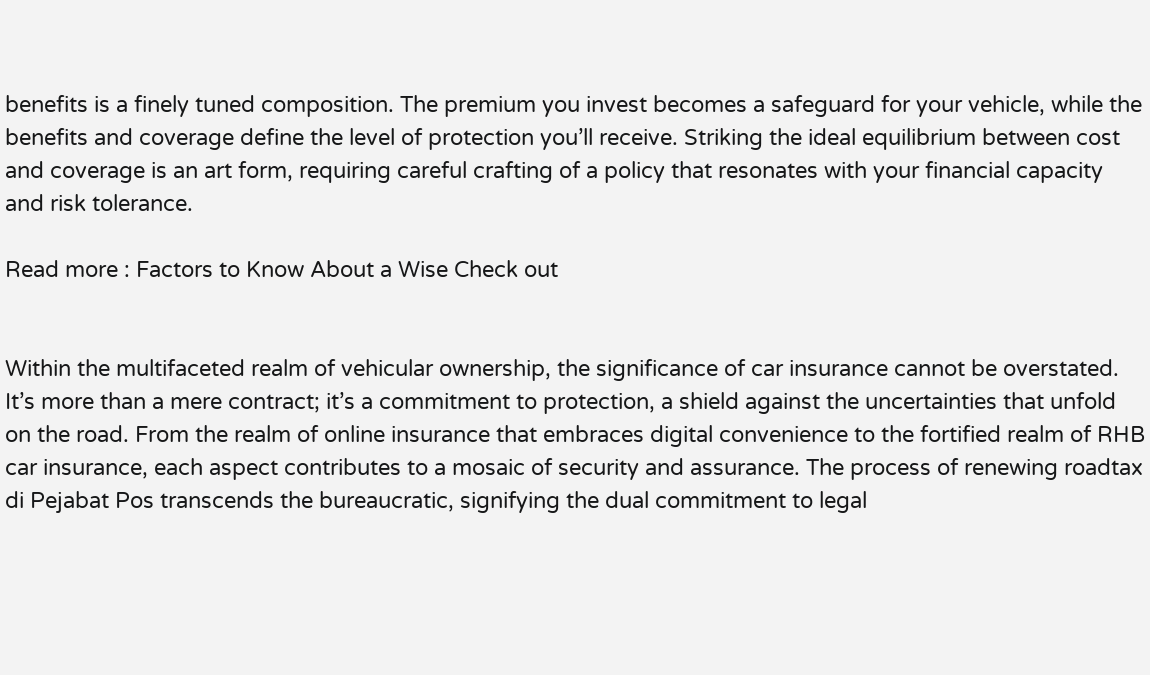benefits is a finely tuned composition. The premium you invest becomes a safeguard for your vehicle, while the benefits and coverage define the level of protection you’ll receive. Striking the ideal equilibrium between cost and coverage is an art form, requiring careful crafting of a policy that resonates with your financial capacity and risk tolerance.

Read more : Factors to Know About a Wise Check out


Within the multifaceted realm of vehicular ownership, the significance of car insurance cannot be overstated. It’s more than a mere contract; it’s a commitment to protection, a shield against the uncertainties that unfold on the road. From the realm of online insurance that embraces digital convenience to the fortified realm of RHB car insurance, each aspect contributes to a mosaic of security and assurance. The process of renewing roadtax di Pejabat Pos transcends the bureaucratic, signifying the dual commitment to legal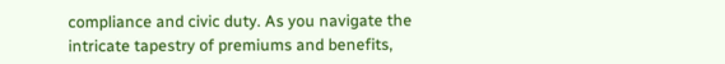compliance and civic duty. As you navigate the intricate tapestry of premiums and benefits,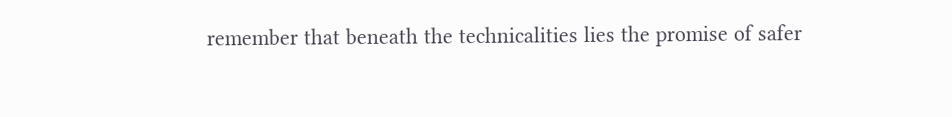remember that beneath the technicalities lies the promise of safer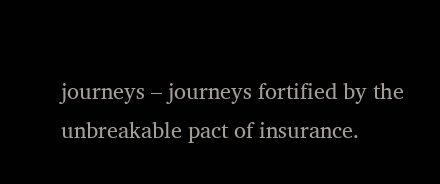journeys – journeys fortified by the unbreakable pact of insurance.